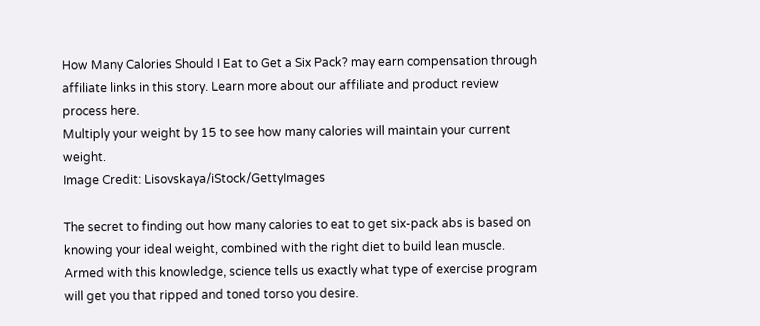How Many Calories Should I Eat to Get a Six Pack? may earn compensation through affiliate links in this story. Learn more about our affiliate and product review process here.
Multiply your weight by 15 to see how many calories will maintain your current weight.
Image Credit: Lisovskaya/iStock/GettyImages

The secret to finding out how many calories to eat to get six-pack abs is based on knowing your ideal weight, combined with the right diet to build lean muscle. Armed with this knowledge, science tells us exactly what type of exercise program will get you that ripped and toned torso you desire.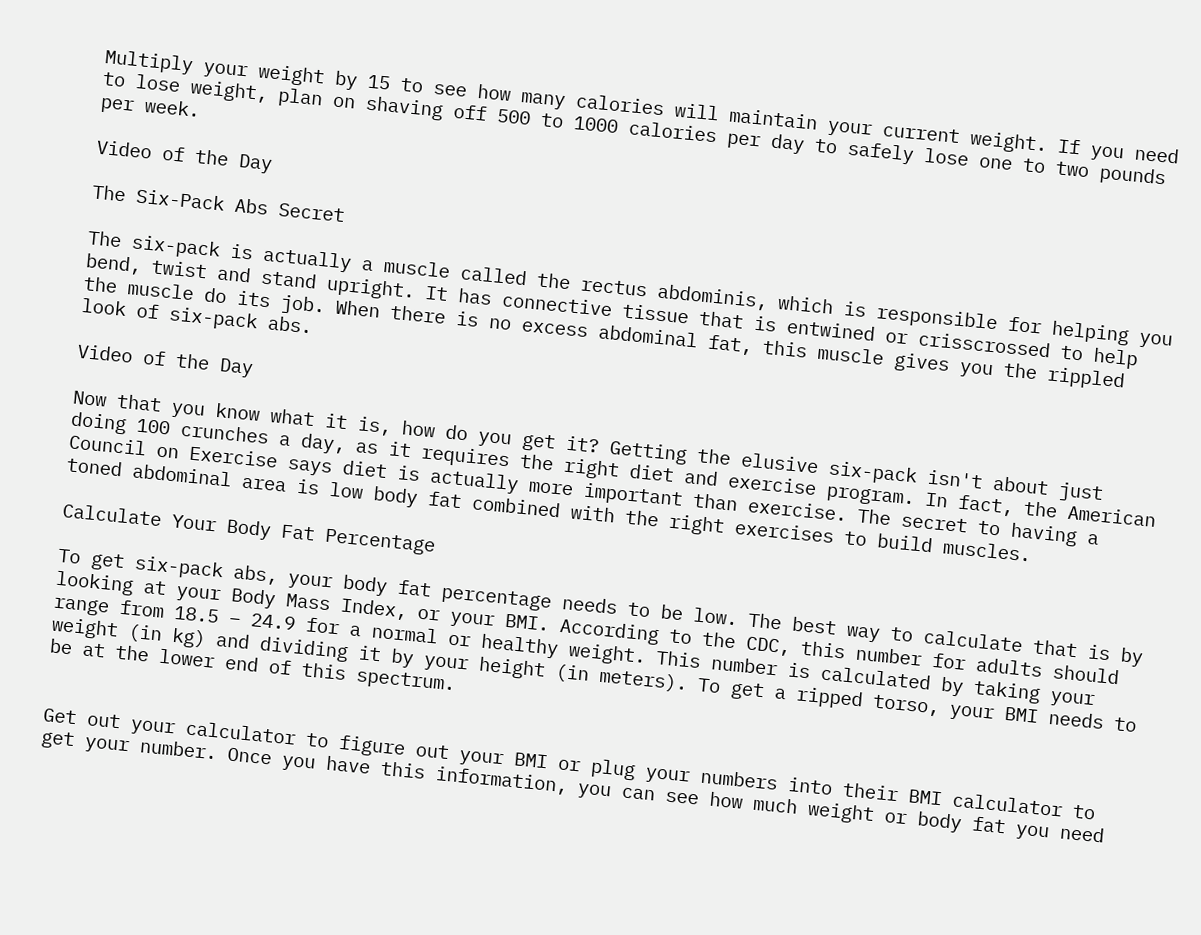Multiply your weight by 15 to see how many calories will maintain your current weight. If you need to lose weight, plan on shaving off 500 to 1000 calories per day to safely lose one to two pounds per week.

Video of the Day

The Six-Pack Abs Secret

The six-pack is actually a muscle called the rectus abdominis, which is responsible for helping you bend, twist and stand upright. It has connective tissue that is entwined or crisscrossed to help the muscle do its job. When there is no excess abdominal fat, this muscle gives you the rippled look of six-pack abs.

Video of the Day

Now that you know what it is, how do you get it? Getting the elusive six-pack isn't about just doing 100 crunches a day, as it requires the right diet and exercise program. In fact, the American Council on Exercise says diet is actually more important than exercise. The secret to having a toned abdominal area is low body fat combined with the right exercises to build muscles.

Calculate Your Body Fat Percentage

To get six-pack abs, your body fat percentage needs to be low. The best way to calculate that is by looking at your Body Mass Index, or your BMI. According to the CDC, this number for adults should range from 18.5 – 24.9 for a normal or healthy weight. This number is calculated by taking your weight (in kg) and dividing it by your height (in meters). To get a ripped torso, your BMI needs to be at the lower end of this spectrum.


Get out your calculator to figure out your BMI or plug your numbers into their BMI calculator to get your number. Once you have this information, you can see how much weight or body fat you need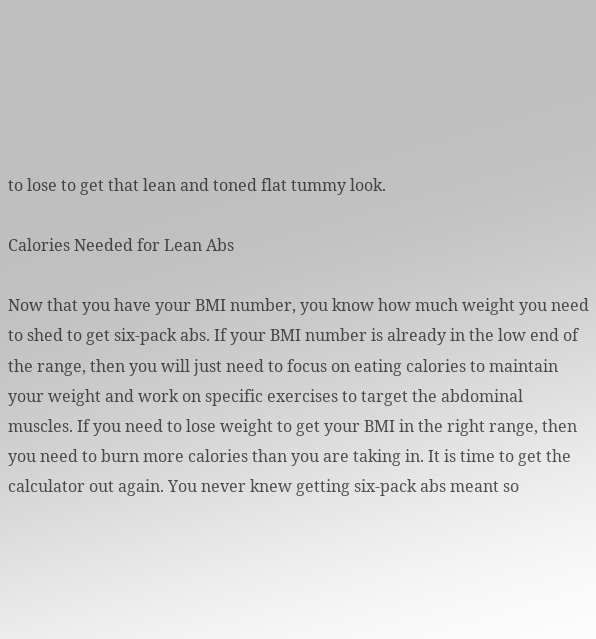to lose to get that lean and toned flat tummy look.

Calories Needed for Lean Abs

Now that you have your BMI number, you know how much weight you need to shed to get six-pack abs. If your BMI number is already in the low end of the range, then you will just need to focus on eating calories to maintain your weight and work on specific exercises to target the abdominal muscles. If you need to lose weight to get your BMI in the right range, then you need to burn more calories than you are taking in. It is time to get the calculator out again. You never knew getting six-pack abs meant so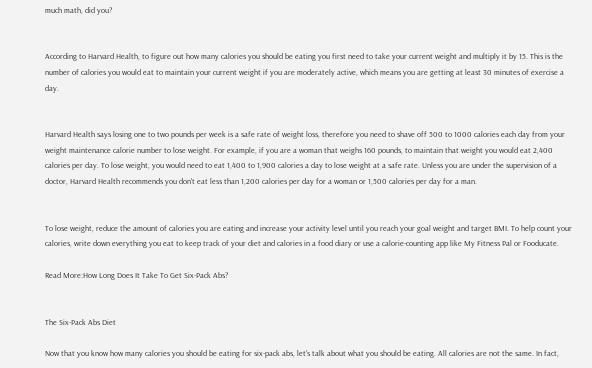much math, did you?


According to Harvard Health, to figure out how many calories you should be eating you first need to take your current weight and multiply it by 15. This is the number of calories you would eat to maintain your current weight if you are moderately active, which means you are getting at least 30 minutes of exercise a day.


Harvard Health says losing one to two pounds per week is a safe rate of weight loss, therefore you need to shave off 500 to 1000 calories each day from your weight maintenance calorie number to lose weight. For example, if you are a woman that weighs 160 pounds, to maintain that weight you would eat 2,400 calories per day. To lose weight, you would need to eat 1,400 to 1,900 calories a day to lose weight at a safe rate. Unless you are under the supervision of a doctor, Harvard Health recommends you don't eat less than 1,200 calories per day for a woman or 1,500 calories per day for a man.


To lose weight, reduce the amount of calories you are eating and increase your activity level until you reach your goal weight and target BMI. To help count your calories, write down everything you eat to keep track of your diet and calories in a food diary or use a calorie-counting app like My Fitness Pal or Fooducate.

Read More:How Long Does It Take To Get Six-Pack Abs?


The Six-Pack Abs Diet

Now that you know how many calories you should be eating for six-pack abs, let's talk about what you should be eating. All calories are not the same. In fact,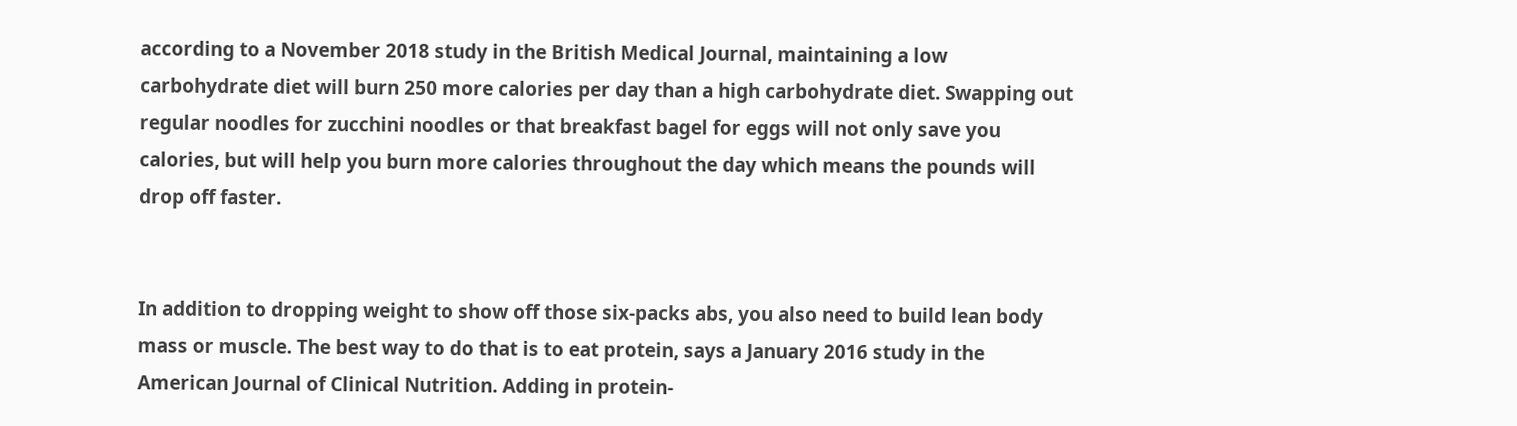according to a November 2018 study in the British Medical Journal, maintaining a low carbohydrate diet will burn 250 more calories per day than a high carbohydrate diet. Swapping out regular noodles for zucchini noodles or that breakfast bagel for eggs will not only save you calories, but will help you burn more calories throughout the day which means the pounds will drop off faster.


In addition to dropping weight to show off those six-packs abs, you also need to build lean body mass or muscle. The best way to do that is to eat protein, says a January 2016 study in the American Journal of Clinical Nutrition. Adding in protein-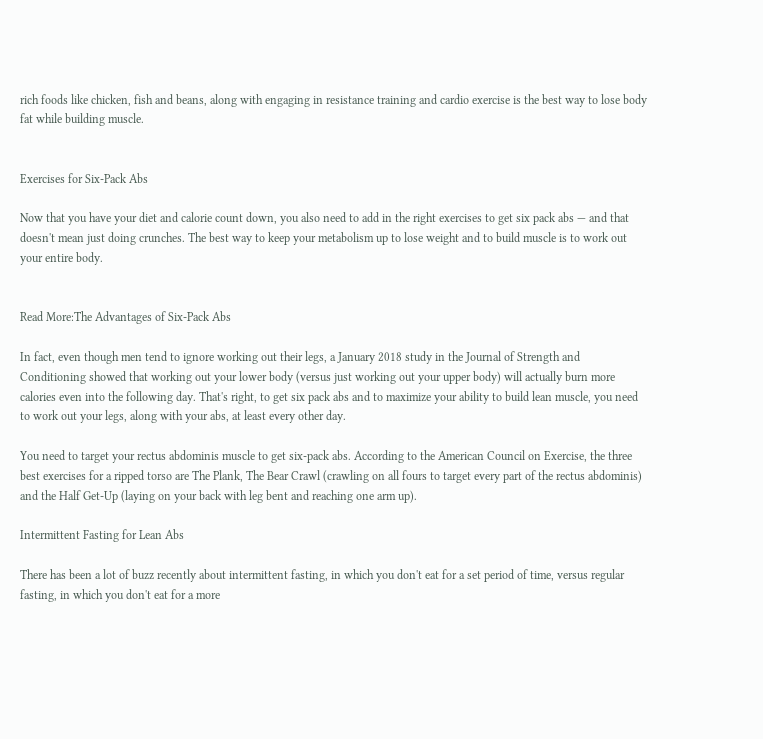rich foods like chicken, fish and beans, along with engaging in resistance training and cardio exercise is the best way to lose body fat while building muscle.


Exercises for Six-Pack Abs

Now that you have your diet and calorie count down, you also need to add in the right exercises to get six pack abs — and that doesn't mean just doing crunches. The best way to keep your metabolism up to lose weight and to build muscle is to work out your entire body.


Read More:The Advantages of Six-Pack Abs

In fact, even though men tend to ignore working out their legs, a January 2018 study in the Journal of Strength and Conditioning showed that working out your lower body (versus just working out your upper body) will actually burn more calories even into the following day. That's right, to get six pack abs and to maximize your ability to build lean muscle, you need to work out your legs, along with your abs, at least every other day.

You need to target your rectus abdominis muscle to get six-pack abs. According to the American Council on Exercise, the three best exercises for a ripped torso are The Plank, The Bear Crawl (crawling on all fours to target every part of the rectus abdominis) and the Half Get-Up (laying on your back with leg bent and reaching one arm up).

Intermittent Fasting for Lean Abs

There has been a lot of buzz recently about intermittent fasting, in which you don't eat for a set period of time, versus regular fasting, in which you don't eat for a more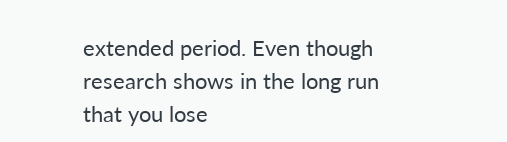extended period. Even though research shows in the long run that you lose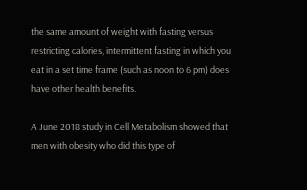the same amount of weight with fasting versus restricting calories, intermittent fasting in which you eat in a set time frame (such as noon to 6 pm) does have other health benefits.

A June 2018 study in Cell Metabolism showed that men with obesity who did this type of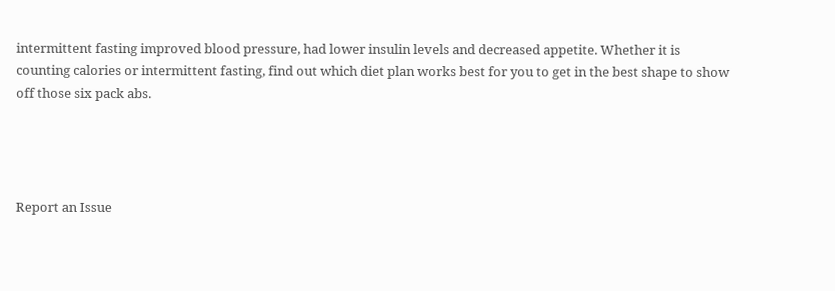intermittent fasting improved blood pressure, had lower insulin levels and decreased appetite. Whether it is counting calories or intermittent fasting, find out which diet plan works best for you to get in the best shape to show off those six pack abs.




Report an Issue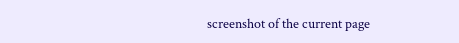screenshot of the current page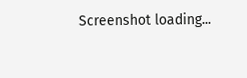Screenshot loading...